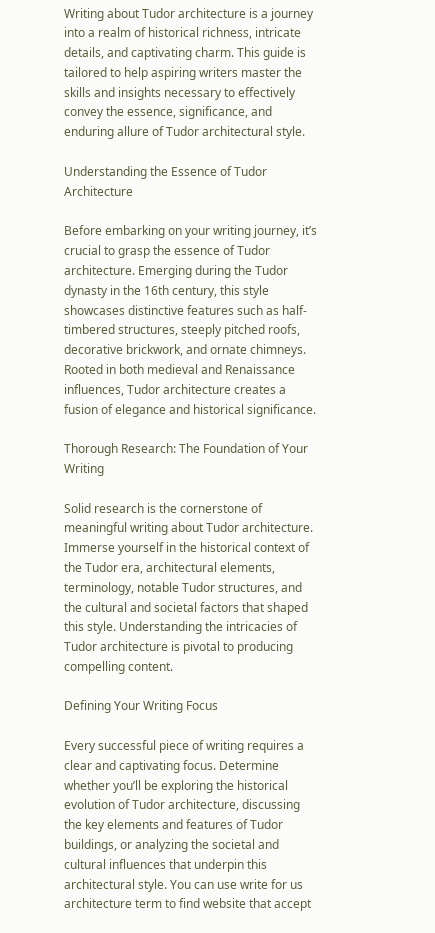Writing about Tudor architecture is a journey into a realm of historical richness, intricate details, and captivating charm. This guide is tailored to help aspiring writers master the skills and insights necessary to effectively convey the essence, significance, and enduring allure of Tudor architectural style.

Understanding the Essence of Tudor Architecture

Before embarking on your writing journey, it’s crucial to grasp the essence of Tudor architecture. Emerging during the Tudor dynasty in the 16th century, this style showcases distinctive features such as half-timbered structures, steeply pitched roofs, decorative brickwork, and ornate chimneys. Rooted in both medieval and Renaissance influences, Tudor architecture creates a fusion of elegance and historical significance.

Thorough Research: The Foundation of Your Writing

Solid research is the cornerstone of meaningful writing about Tudor architecture. Immerse yourself in the historical context of the Tudor era, architectural elements, terminology, notable Tudor structures, and the cultural and societal factors that shaped this style. Understanding the intricacies of Tudor architecture is pivotal to producing compelling content.

Defining Your Writing Focus

Every successful piece of writing requires a clear and captivating focus. Determine whether you’ll be exploring the historical evolution of Tudor architecture, discussing the key elements and features of Tudor buildings, or analyzing the societal and cultural influences that underpin this architectural style. You can use write for us architecture term to find website that accept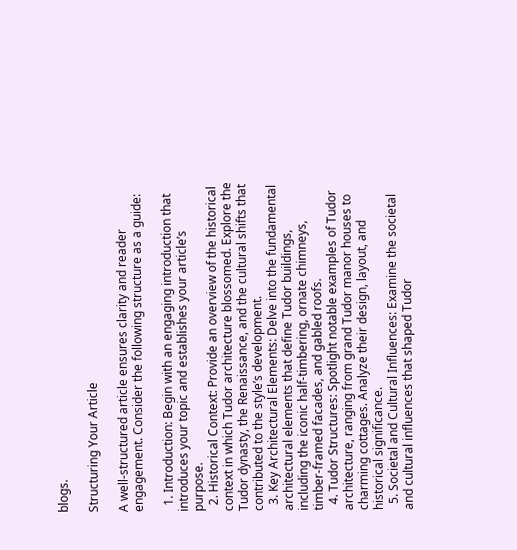blogs.

Structuring Your Article

A well-structured article ensures clarity and reader engagement. Consider the following structure as a guide:

  1. Introduction: Begin with an engaging introduction that introduces your topic and establishes your article’s purpose.
  2. Historical Context: Provide an overview of the historical context in which Tudor architecture blossomed. Explore the Tudor dynasty, the Renaissance, and the cultural shifts that contributed to the style’s development.
  3. Key Architectural Elements: Delve into the fundamental architectural elements that define Tudor buildings, including the iconic half-timbering, ornate chimneys, timber-framed facades, and gabled roofs.
  4. Tudor Structures: Spotlight notable examples of Tudor architecture, ranging from grand Tudor manor houses to charming cottages. Analyze their design, layout, and historical significance.
  5. Societal and Cultural Influences: Examine the societal and cultural influences that shaped Tudor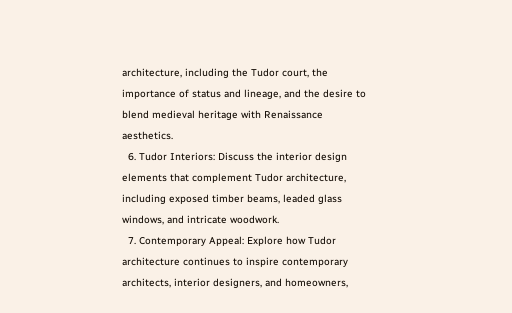architecture, including the Tudor court, the importance of status and lineage, and the desire to blend medieval heritage with Renaissance aesthetics.
  6. Tudor Interiors: Discuss the interior design elements that complement Tudor architecture, including exposed timber beams, leaded glass windows, and intricate woodwork.
  7. Contemporary Appeal: Explore how Tudor architecture continues to inspire contemporary architects, interior designers, and homeowners,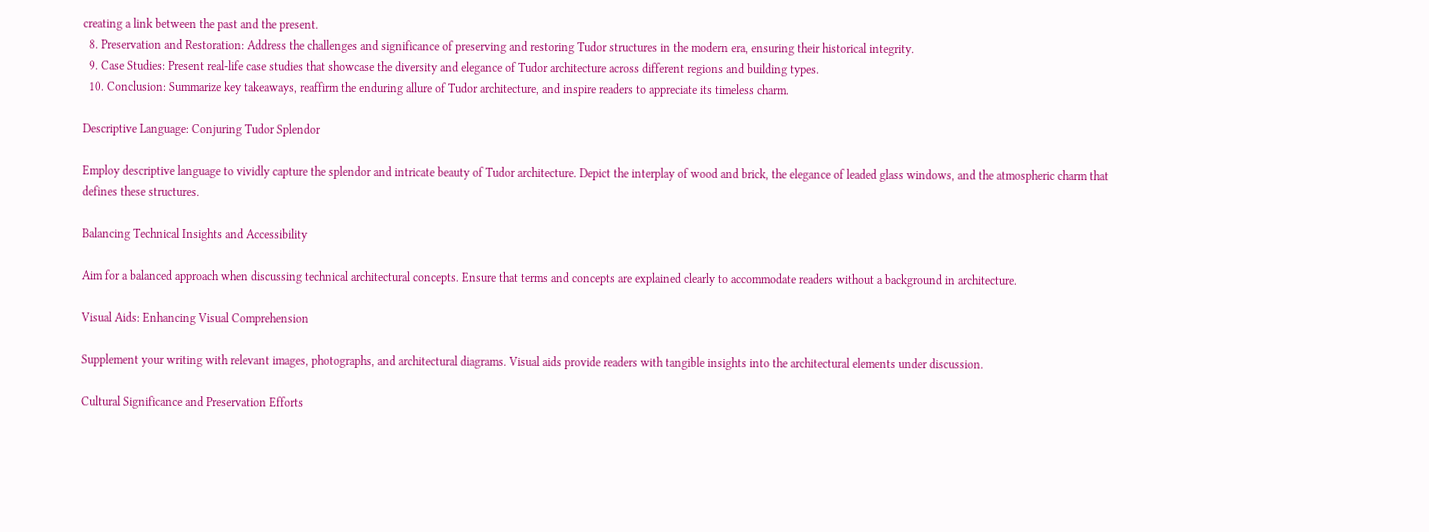creating a link between the past and the present.
  8. Preservation and Restoration: Address the challenges and significance of preserving and restoring Tudor structures in the modern era, ensuring their historical integrity.
  9. Case Studies: Present real-life case studies that showcase the diversity and elegance of Tudor architecture across different regions and building types.
  10. Conclusion: Summarize key takeaways, reaffirm the enduring allure of Tudor architecture, and inspire readers to appreciate its timeless charm.

Descriptive Language: Conjuring Tudor Splendor

Employ descriptive language to vividly capture the splendor and intricate beauty of Tudor architecture. Depict the interplay of wood and brick, the elegance of leaded glass windows, and the atmospheric charm that defines these structures.

Balancing Technical Insights and Accessibility

Aim for a balanced approach when discussing technical architectural concepts. Ensure that terms and concepts are explained clearly to accommodate readers without a background in architecture.

Visual Aids: Enhancing Visual Comprehension

Supplement your writing with relevant images, photographs, and architectural diagrams. Visual aids provide readers with tangible insights into the architectural elements under discussion.

Cultural Significance and Preservation Efforts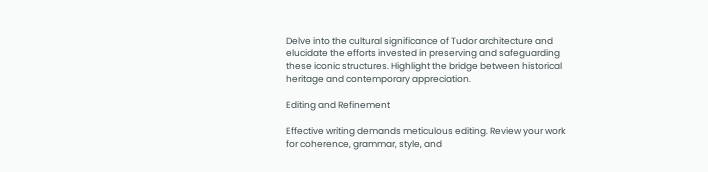Delve into the cultural significance of Tudor architecture and elucidate the efforts invested in preserving and safeguarding these iconic structures. Highlight the bridge between historical heritage and contemporary appreciation.

Editing and Refinement

Effective writing demands meticulous editing. Review your work for coherence, grammar, style, and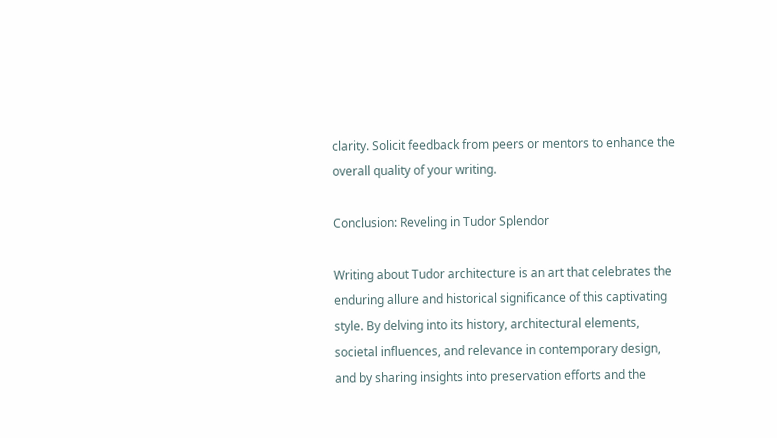clarity. Solicit feedback from peers or mentors to enhance the overall quality of your writing.

Conclusion: Reveling in Tudor Splendor

Writing about Tudor architecture is an art that celebrates the enduring allure and historical significance of this captivating style. By delving into its history, architectural elements, societal influences, and relevance in contemporary design, and by sharing insights into preservation efforts and the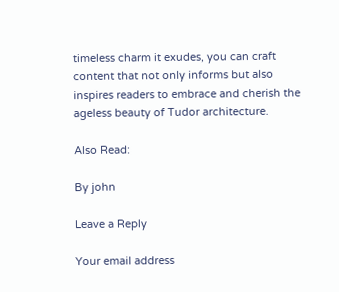timeless charm it exudes, you can craft content that not only informs but also inspires readers to embrace and cherish the ageless beauty of Tudor architecture.

Also Read:

By john

Leave a Reply

Your email address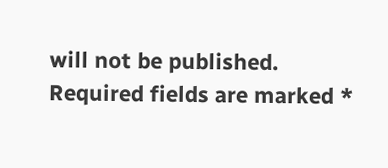will not be published. Required fields are marked *